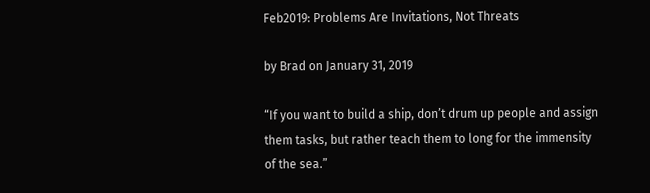Feb2019: Problems Are Invitations, Not Threats

by Brad on January 31, 2019

“If you want to build a ship, don’t drum up people and assign them tasks, but rather teach them to long for the immensity of the sea.”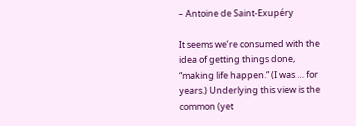– Antoine de Saint-Exupéry

It seems we’re consumed with the idea of getting things done, “making life happen.” (I was … for years.) Underlying this view is the common (yet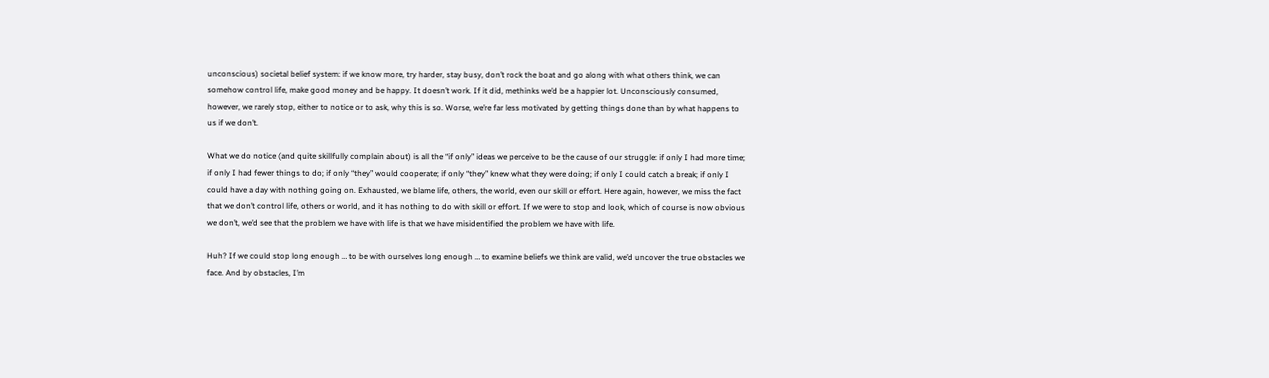unconscious) societal belief system: if we know more, try harder, stay busy, don’t rock the boat and go along with what others think, we can somehow control life, make good money and be happy. It doesn’t work. If it did, methinks we’d be a happier lot. Unconsciously consumed, however, we rarely stop, either to notice or to ask, why this is so. Worse, we’re far less motivated by getting things done than by what happens to us if we don’t.

What we do notice (and quite skillfully complain about) is all the “if only” ideas we perceive to be the cause of our struggle: if only I had more time; if only I had fewer things to do; if only “they” would cooperate; if only “they” knew what they were doing; if only I could catch a break; if only I could have a day with nothing going on. Exhausted, we blame life, others, the world, even our skill or effort. Here again, however, we miss the fact that we don’t control life, others or world, and it has nothing to do with skill or effort. If we were to stop and look, which of course is now obvious we don’t, we’d see that the problem we have with life is that we have misidentified the problem we have with life.

Huh? If we could stop long enough … to be with ourselves long enough … to examine beliefs we think are valid, we’d uncover the true obstacles we face. And by obstacles, I’m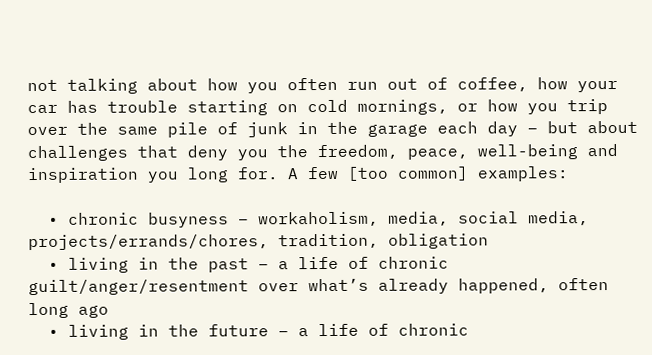not talking about how you often run out of coffee, how your car has trouble starting on cold mornings, or how you trip over the same pile of junk in the garage each day – but about challenges that deny you the freedom, peace, well-being and inspiration you long for. A few [too common] examples:

  • chronic busyness – workaholism, media, social media, projects/errands/chores, tradition, obligation
  • living in the past – a life of chronic guilt/anger/resentment over what’s already happened, often long ago
  • living in the future – a life of chronic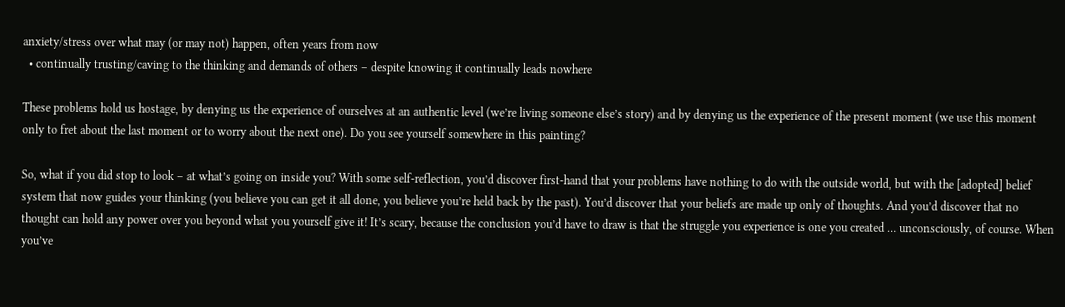anxiety/stress over what may (or may not) happen, often years from now
  • continually trusting/caving to the thinking and demands of others – despite knowing it continually leads nowhere

These problems hold us hostage, by denying us the experience of ourselves at an authentic level (we’re living someone else’s story) and by denying us the experience of the present moment (we use this moment only to fret about the last moment or to worry about the next one). Do you see yourself somewhere in this painting?

So, what if you did stop to look – at what’s going on inside you? With some self-reflection, you’d discover first-hand that your problems have nothing to do with the outside world, but with the [adopted] belief system that now guides your thinking (you believe you can get it all done, you believe you’re held back by the past). You’d discover that your beliefs are made up only of thoughts. And you’d discover that no thought can hold any power over you beyond what you yourself give it! It’s scary, because the conclusion you’d have to draw is that the struggle you experience is one you created … unconsciously, of course. When you’ve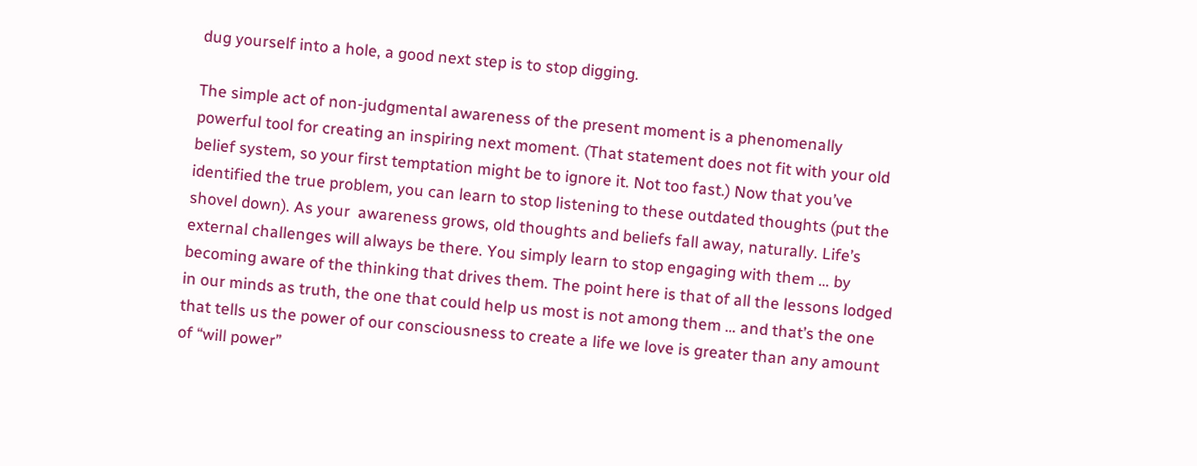dug yourself into a hole, a good next step is to stop digging.

The simple act of non-judgmental awareness of the present moment is a phenomenally powerful tool for creating an inspiring next moment. (That statement does not fit with your old belief system, so your first temptation might be to ignore it. Not too fast.) Now that you’ve identified the true problem, you can learn to stop listening to these outdated thoughts (put the shovel down). As your  awareness grows, old thoughts and beliefs fall away, naturally. Life’s external challenges will always be there. You simply learn to stop engaging with them … by becoming aware of the thinking that drives them. The point here is that of all the lessons lodged in our minds as truth, the one that could help us most is not among them … and that’s the one that tells us the power of our consciousness to create a life we love is greater than any amount of “will power”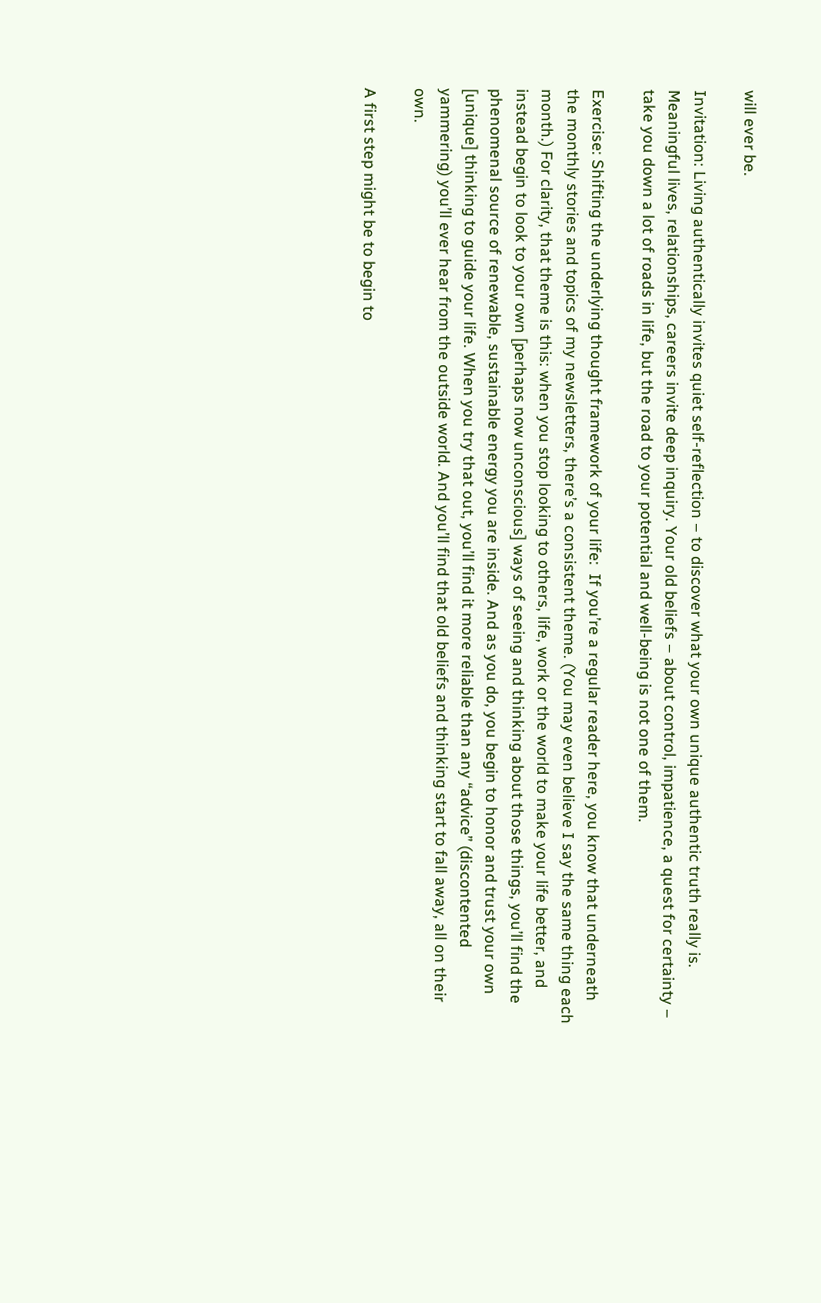will ever be.

Invitation: Living authentically invites quiet self-reflection – to discover what your own unique authentic truth really is. Meaningful lives, relationships, careers invite deep inquiry. Your old beliefs – about control, impatience, a quest for certainty – take you down a lot of roads in life, but the road to your potential and well-being is not one of them.

Exercise: Shifting the underlying thought framework of your life:  If you’re a regular reader here, you know that underneath the monthly stories and topics of my newsletters, there’s a consistent theme. (You may even believe I say the same thing each month.) For clarity, that theme is this: when you stop looking to others, life, work or the world to make your life better, and instead begin to look to your own [perhaps now unconscious] ways of seeing and thinking about those things, you’ll find the phenomenal source of renewable, sustainable energy you are inside. And as you do, you begin to honor and trust your own [unique] thinking to guide your life. When you try that out, you’ll find it more reliable than any “advice” (discontented yammering) you’ll ever hear from the outside world. And you’ll find that old beliefs and thinking start to fall away, all on their own.

A first step might be to begin to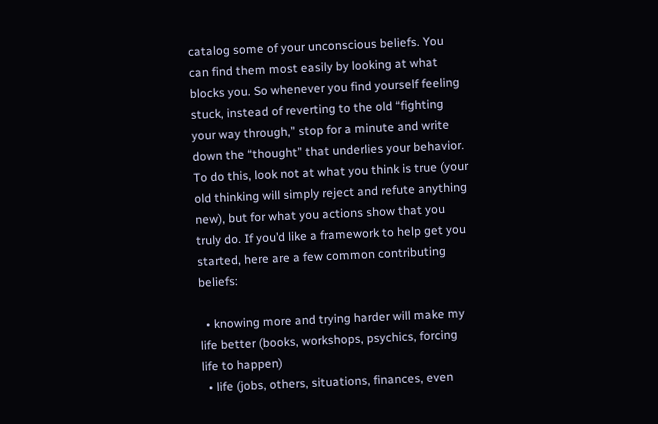catalog some of your unconscious beliefs. You can find them most easily by looking at what blocks you. So whenever you find yourself feeling stuck, instead of reverting to the old “fighting your way through,” stop for a minute and write down the “thought” that underlies your behavior. To do this, look not at what you think is true (your old thinking will simply reject and refute anything new), but for what you actions show that you truly do. If you’d like a framework to help get you started, here are a few common contributing beliefs:

  • knowing more and trying harder will make my life better (books, workshops, psychics, forcing life to happen)
  • life (jobs, others, situations, finances, even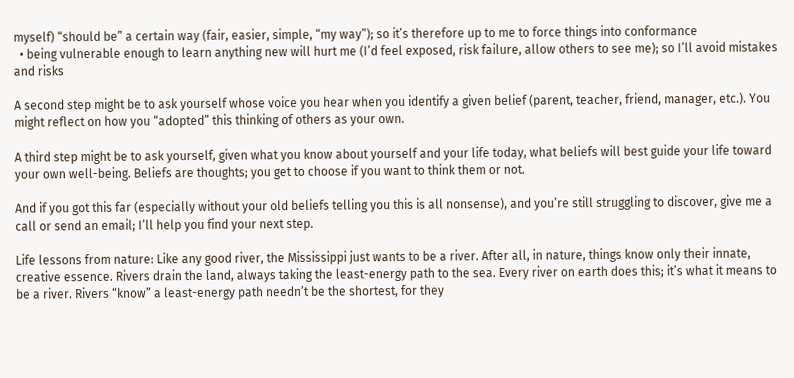myself) “should be” a certain way (fair, easier, simple, “my way”); so it’s therefore up to me to force things into conformance
  • being vulnerable enough to learn anything new will hurt me (I’d feel exposed, risk failure, allow others to see me); so I’ll avoid mistakes and risks

A second step might be to ask yourself whose voice you hear when you identify a given belief (parent, teacher, friend, manager, etc.). You might reflect on how you “adopted” this thinking of others as your own.

A third step might be to ask yourself, given what you know about yourself and your life today, what beliefs will best guide your life toward your own well-being. Beliefs are thoughts; you get to choose if you want to think them or not.

And if you got this far (especially without your old beliefs telling you this is all nonsense), and you’re still struggling to discover, give me a call or send an email; I’ll help you find your next step.

Life lessons from nature: Like any good river, the Mississippi just wants to be a river. After all, in nature, things know only their innate, creative essence. Rivers drain the land, always taking the least-energy path to the sea. Every river on earth does this; it’s what it means to be a river. Rivers “know” a least-energy path needn’t be the shortest, for they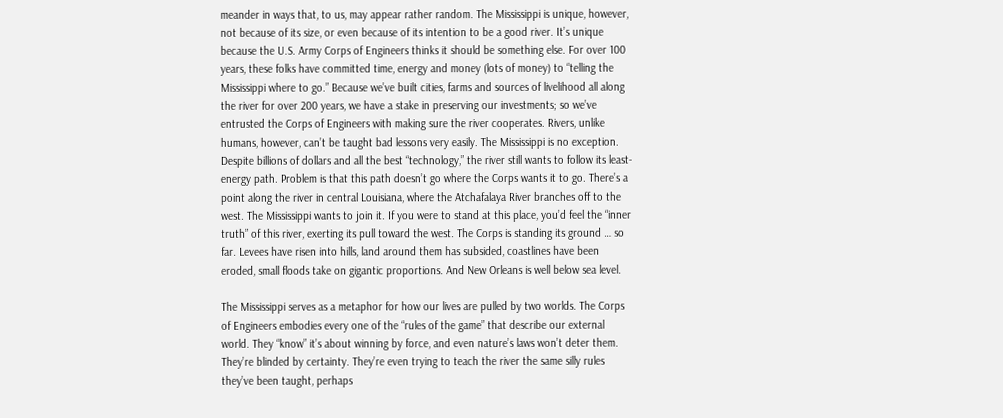meander in ways that, to us, may appear rather random. The Mississippi is unique, however, not because of its size, or even because of its intention to be a good river. It’s unique because the U.S. Army Corps of Engineers thinks it should be something else. For over 100 years, these folks have committed time, energy and money (lots of money) to “telling the Mississippi where to go.” Because we’ve built cities, farms and sources of livelihood all along the river for over 200 years, we have a stake in preserving our investments; so we’ve entrusted the Corps of Engineers with making sure the river cooperates. Rivers, unlike humans, however, can’t be taught bad lessons very easily. The Mississippi is no exception. Despite billions of dollars and all the best “technology,” the river still wants to follow its least-energy path. Problem is that this path doesn’t go where the Corps wants it to go. There’s a point along the river in central Louisiana, where the Atchafalaya River branches off to the west. The Mississippi wants to join it. If you were to stand at this place, you’d feel the “inner truth” of this river, exerting its pull toward the west. The Corps is standing its ground … so far. Levees have risen into hills, land around them has subsided, coastlines have been eroded, small floods take on gigantic proportions. And New Orleans is well below sea level.

The Mississippi serves as a metaphor for how our lives are pulled by two worlds. The Corps of Engineers embodies every one of the “rules of the game” that describe our external world. They “know” it’s about winning by force, and even nature’s laws won’t deter them. They’re blinded by certainty. They’re even trying to teach the river the same silly rules they’ve been taught, perhaps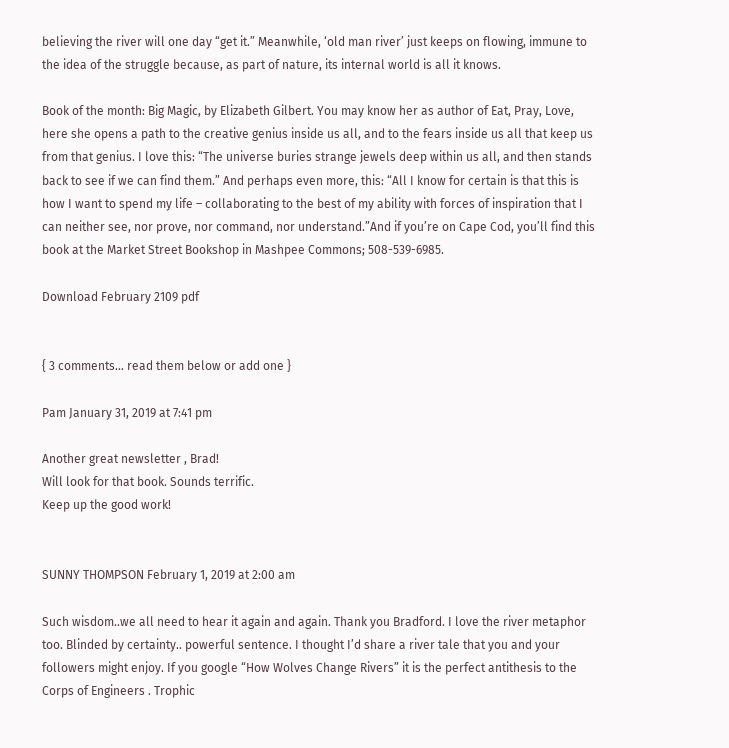believing the river will one day “get it.” Meanwhile, ‘old man river’ just keeps on flowing, immune to the idea of the struggle because, as part of nature, its internal world is all it knows.

Book of the month: Big Magic, by Elizabeth Gilbert. You may know her as author of Eat, Pray, Love, here she opens a path to the creative genius inside us all, and to the fears inside us all that keep us from that genius. I love this: “The universe buries strange jewels deep within us all, and then stands back to see if we can find them.” And perhaps even more, this: “All I know for certain is that this is how I want to spend my life – collaborating to the best of my ability with forces of inspiration that I can neither see, nor prove, nor command, nor understand.”And if you’re on Cape Cod, you’ll find this book at the Market Street Bookshop in Mashpee Commons; 508-539-6985.

Download February 2109 pdf


{ 3 comments… read them below or add one }

Pam January 31, 2019 at 7:41 pm

Another great newsletter , Brad!
Will look for that book. Sounds terrific.
Keep up the good work!


SUNNY THOMPSON February 1, 2019 at 2:00 am

Such wisdom..we all need to hear it again and again. Thank you Bradford. I love the river metaphor too. Blinded by certainty.. powerful sentence. I thought I’d share a river tale that you and your followers might enjoy. If you google “How Wolves Change Rivers” it is the perfect antithesis to the Corps of Engineers . Trophic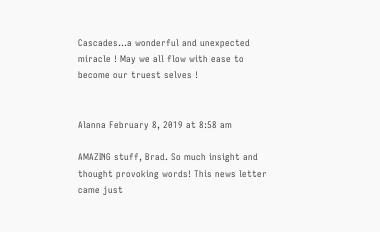Cascades…a wonderful and unexpected miracle ! May we all flow with ease to become our truest selves !


Alanna February 8, 2019 at 8:58 am

AMAZING stuff, Brad. So much insight and thought provoking words! This news letter came just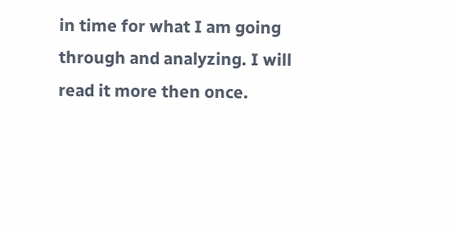in time for what I am going through and analyzing. I will read it more then once.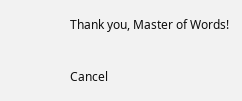Thank you, Master of Words!


Cancel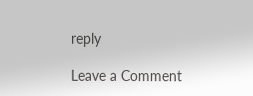reply

Leave a Comment